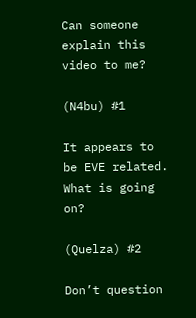Can someone explain this video to me?

(N4bu) #1

It appears to be EVE related. What is going on?

(Quelza) #2

Don’t question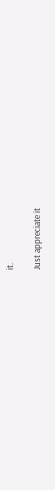it.

Just appreciate it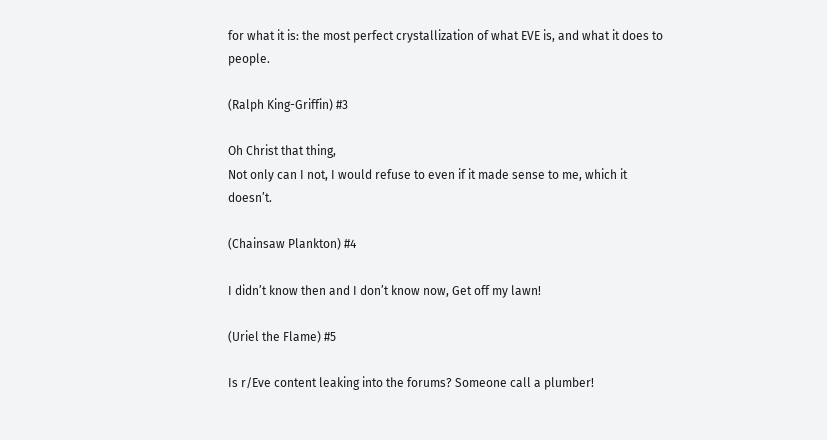for what it is: the most perfect crystallization of what EVE is, and what it does to people.

(Ralph King-Griffin) #3

Oh Christ that thing,
Not only can I not, I would refuse to even if it made sense to me, which it doesn’t.

(Chainsaw Plankton) #4

I didn’t know then and I don’t know now, Get off my lawn!

(Uriel the Flame) #5

Is r/Eve content leaking into the forums? Someone call a plumber!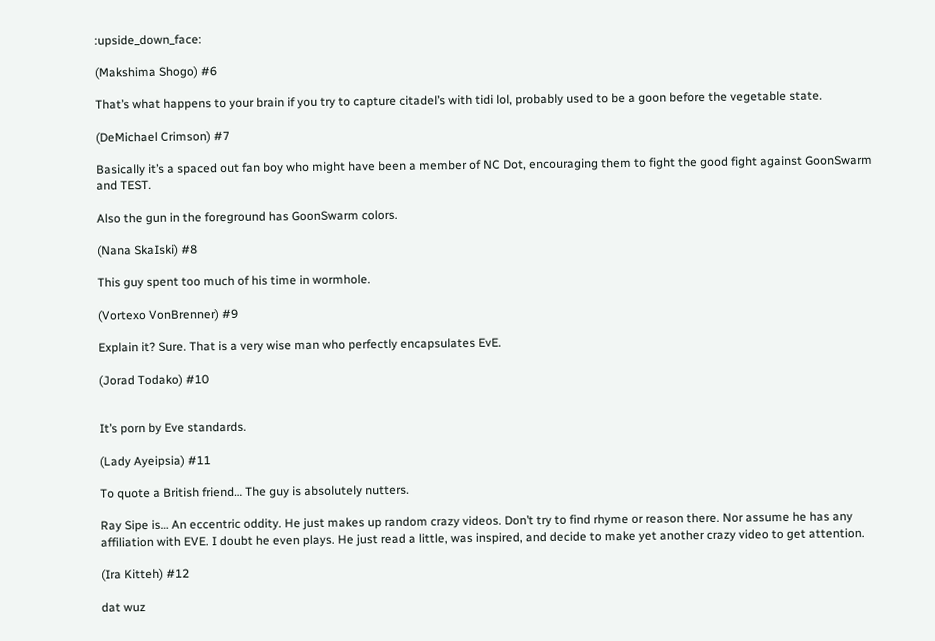:upside_down_face:

(Makshima Shogo) #6

That’s what happens to your brain if you try to capture citadel’s with tidi lol, probably used to be a goon before the vegetable state.

(DeMichael Crimson) #7

Basically it’s a spaced out fan boy who might have been a member of NC Dot, encouraging them to fight the good fight against GoonSwarm and TEST.

Also the gun in the foreground has GoonSwarm colors.

(Nana SkaIski) #8

This guy spent too much of his time in wormhole.

(Vortexo VonBrenner) #9

Explain it? Sure. That is a very wise man who perfectly encapsulates EvE.

(Jorad Todako) #10


It’s porn by Eve standards.

(Lady Ayeipsia) #11

To quote a British friend… The guy is absolutely nutters.

Ray Sipe is… An eccentric oddity. He just makes up random crazy videos. Don’t try to find rhyme or reason there. Nor assume he has any affiliation with EVE. I doubt he even plays. He just read a little, was inspired, and decide to make yet another crazy video to get attention.

(Ira Kitteh) #12

dat wuz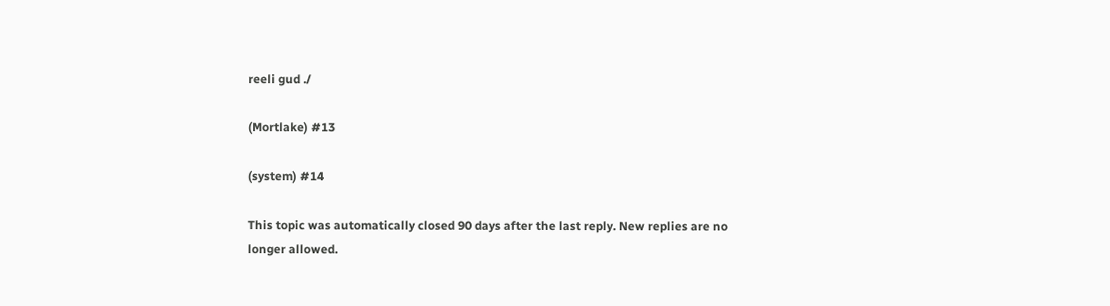reeli gud ./

(Mortlake) #13

(system) #14

This topic was automatically closed 90 days after the last reply. New replies are no longer allowed.